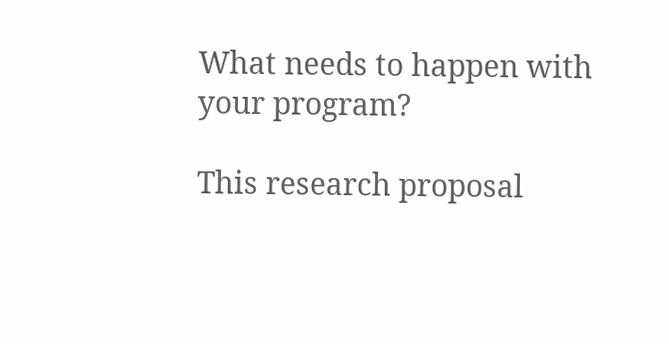What needs to happen with your program?

This research proposal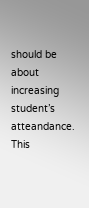should be about increasing student’s atteandance. This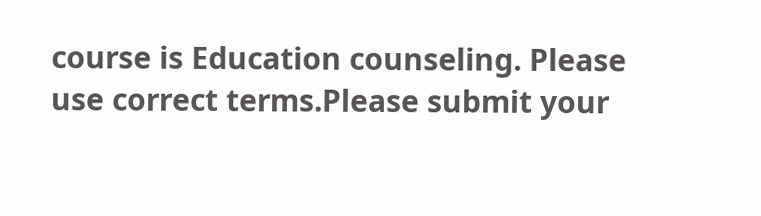course is Education counseling. Please use correct terms.Please submit your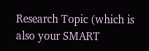Research Topic (which is also your SMART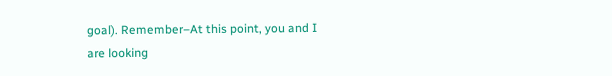goal). Remember–At this point, you and I are looking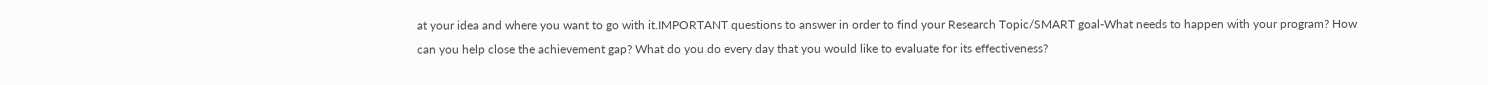at your idea and where you want to go with it.IMPORTANT questions to answer in order to find your Research Topic/SMART goal-What needs to happen with your program? How can you help close the achievement gap? What do you do every day that you would like to evaluate for its effectiveness?